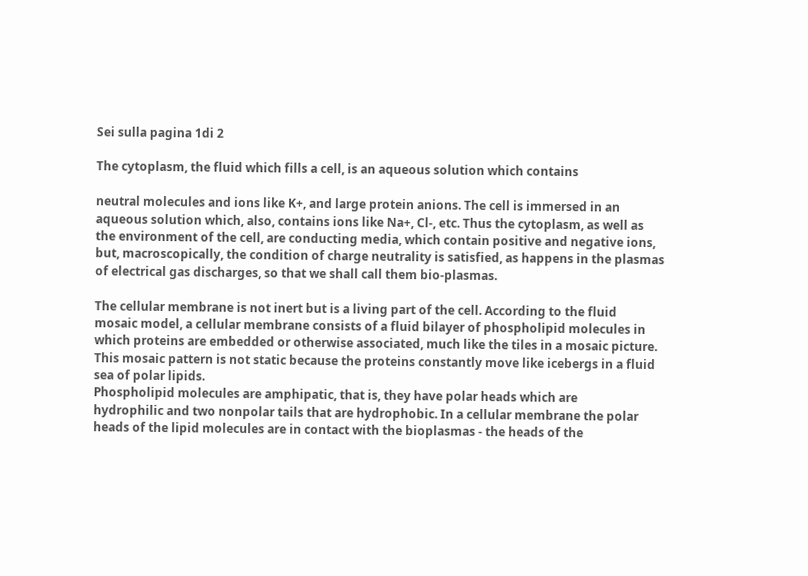Sei sulla pagina 1di 2

The cytoplasm, the fluid which fills a cell, is an aqueous solution which contains

neutral molecules and ions like K+, and large protein anions. The cell is immersed in an
aqueous solution which, also, contains ions like Na+, Cl-, etc. Thus the cytoplasm, as well as
the environment of the cell, are conducting media, which contain positive and negative ions,
but, macroscopically, the condition of charge neutrality is satisfied, as happens in the plasmas
of electrical gas discharges, so that we shall call them bio-plasmas.

The cellular membrane is not inert but is a living part of the cell. According to the fluid
mosaic model, a cellular membrane consists of a fluid bilayer of phospholipid molecules in
which proteins are embedded or otherwise associated, much like the tiles in a mosaic picture.
This mosaic pattern is not static because the proteins constantly move like icebergs in a fluid
sea of polar lipids.
Phospholipid molecules are amphipatic, that is, they have polar heads which are
hydrophilic and two nonpolar tails that are hydrophobic. In a cellular membrane the polar
heads of the lipid molecules are in contact with the bioplasmas - the heads of the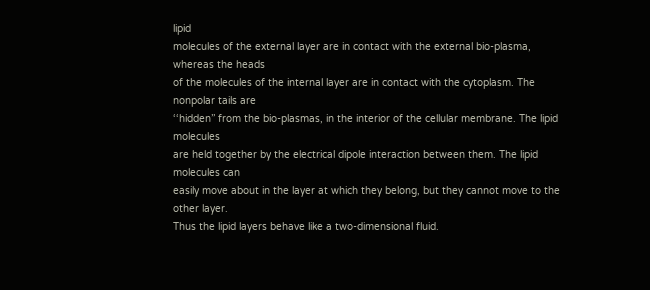lipid
molecules of the external layer are in contact with the external bio-plasma, whereas the heads
of the molecules of the internal layer are in contact with the cytoplasm. The nonpolar tails are
‘‘hidden’’ from the bio-plasmas, in the interior of the cellular membrane. The lipid molecules
are held together by the electrical dipole interaction between them. The lipid molecules can
easily move about in the layer at which they belong, but they cannot move to the other layer.
Thus the lipid layers behave like a two-dimensional fluid.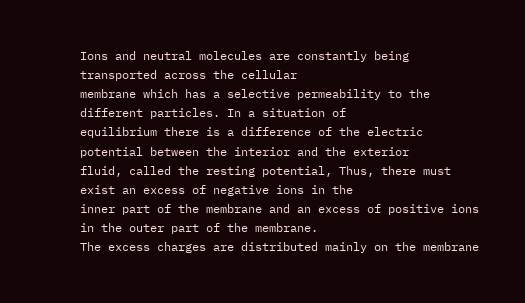Ions and neutral molecules are constantly being transported across the cellular
membrane which has a selective permeability to the different particles. In a situation of
equilibrium there is a difference of the electric potential between the interior and the exterior
fluid, called the resting potential, Thus, there must exist an excess of negative ions in the
inner part of the membrane and an excess of positive ions in the outer part of the membrane.
The excess charges are distributed mainly on the membrane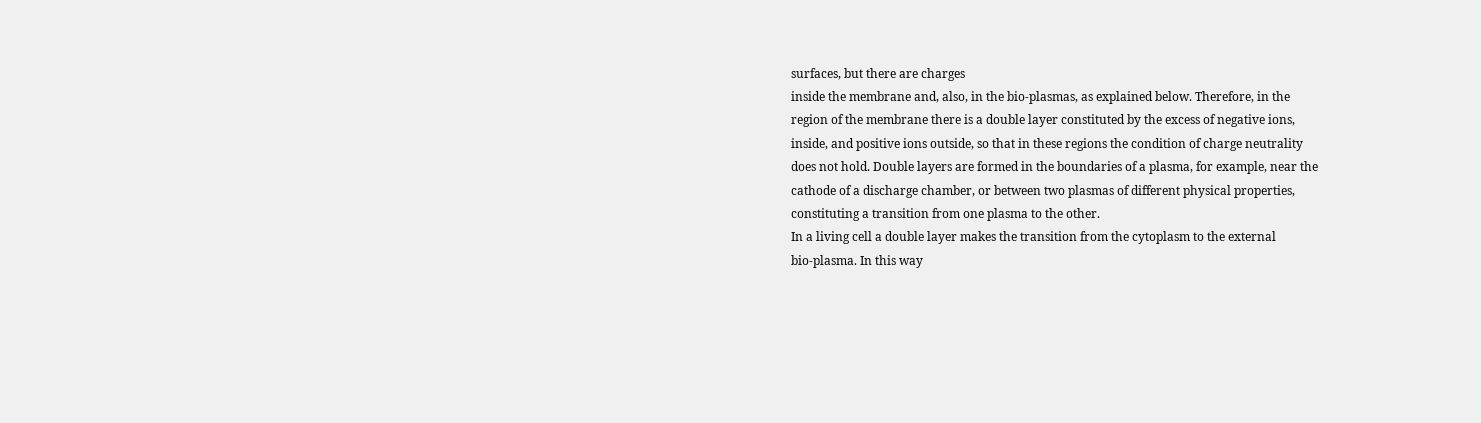surfaces, but there are charges
inside the membrane and, also, in the bio-plasmas, as explained below. Therefore, in the
region of the membrane there is a double layer constituted by the excess of negative ions,
inside, and positive ions outside, so that in these regions the condition of charge neutrality
does not hold. Double layers are formed in the boundaries of a plasma, for example, near the
cathode of a discharge chamber, or between two plasmas of different physical properties,
constituting a transition from one plasma to the other.
In a living cell a double layer makes the transition from the cytoplasm to the external
bio-plasma. In this way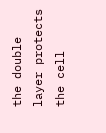the double layer protects the cell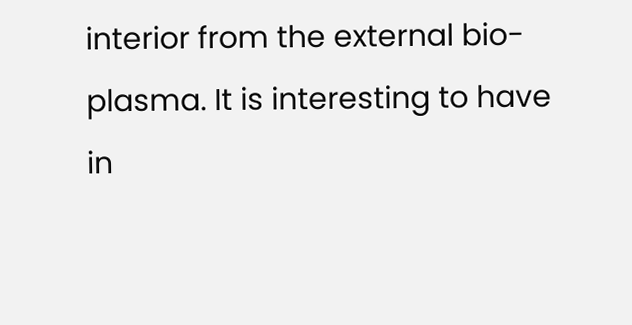interior from the external bio-
plasma. It is interesting to have in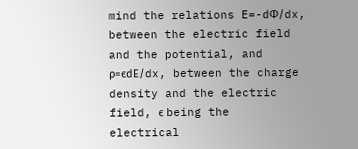mind the relations E=-dФ/dx, between the electric field
and the potential, and ρ=ϵdE/dx, between the charge density and the electric field, ϵ being the
electrical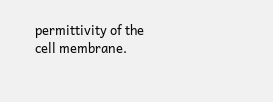permittivity of the cell membrane.